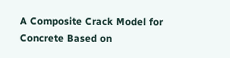A Composite Crack Model for Concrete Based on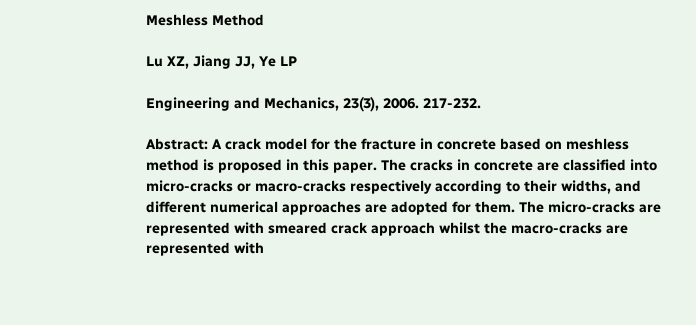Meshless Method

Lu XZ, Jiang JJ, Ye LP

Engineering and Mechanics, 23(3), 2006. 217-232.

Abstract: A crack model for the fracture in concrete based on meshless method is proposed in this paper. The cracks in concrete are classified into micro-cracks or macro-cracks respectively according to their widths, and different numerical approaches are adopted for them. The micro-cracks are represented with smeared crack approach whilst the macro-cracks are represented with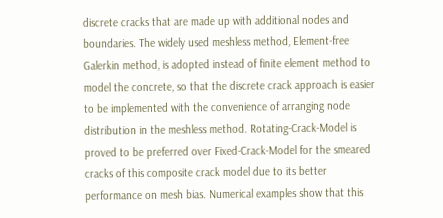discrete cracks that are made up with additional nodes and boundaries. The widely used meshless method, Element-free Galerkin method, is adopted instead of finite element method to model the concrete, so that the discrete crack approach is easier to be implemented with the convenience of arranging node distribution in the meshless method. Rotating-Crack-Model is proved to be preferred over Fixed-Crack-Model for the smeared cracks of this composite crack model due to its better performance on mesh bias. Numerical examples show that this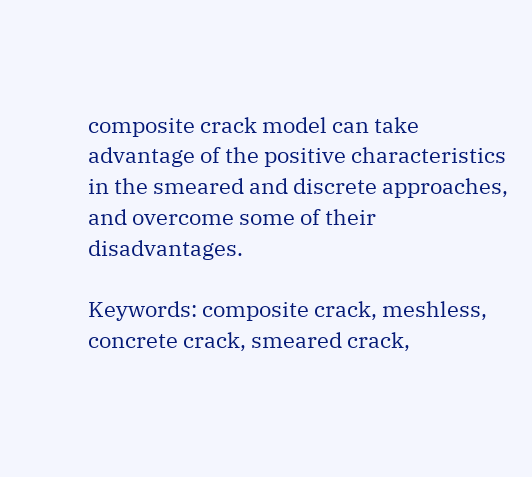composite crack model can take advantage of the positive characteristics in the smeared and discrete approaches, and overcome some of their disadvantages.

Keywords: composite crack, meshless, concrete crack, smeared crack,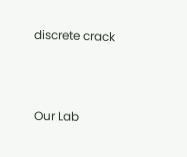discrete crack



Our Lab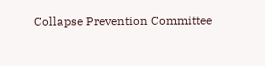Collapse Prevention Committee